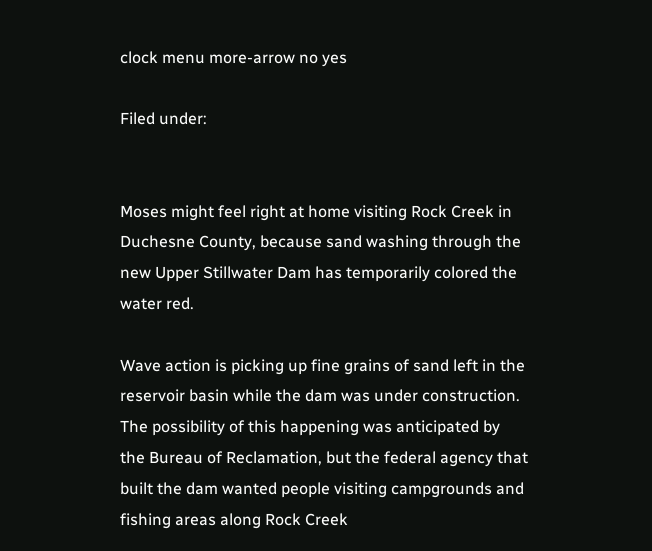clock menu more-arrow no yes

Filed under:


Moses might feel right at home visiting Rock Creek in Duchesne County, because sand washing through the new Upper Stillwater Dam has temporarily colored the water red.

Wave action is picking up fine grains of sand left in the reservoir basin while the dam was under construction. The possibility of this happening was anticipated by the Bureau of Reclamation, but the federal agency that built the dam wanted people visiting campgrounds and fishing areas along Rock Creek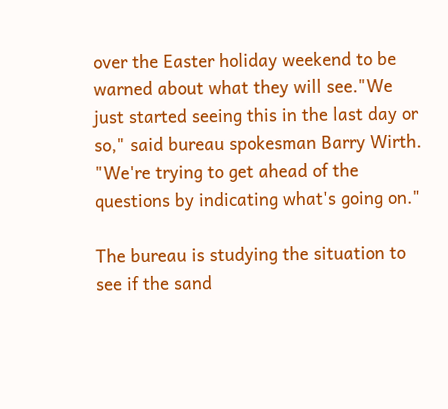over the Easter holiday weekend to be warned about what they will see."We just started seeing this in the last day or so," said bureau spokesman Barry Wirth. "We're trying to get ahead of the questions by indicating what's going on."

The bureau is studying the situation to see if the sand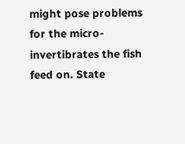might pose problems for the micro-invertibrates the fish feed on. State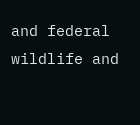and federal wildlife and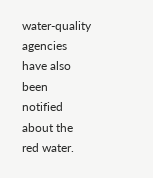water-quality agencies have also been notified about the red water.